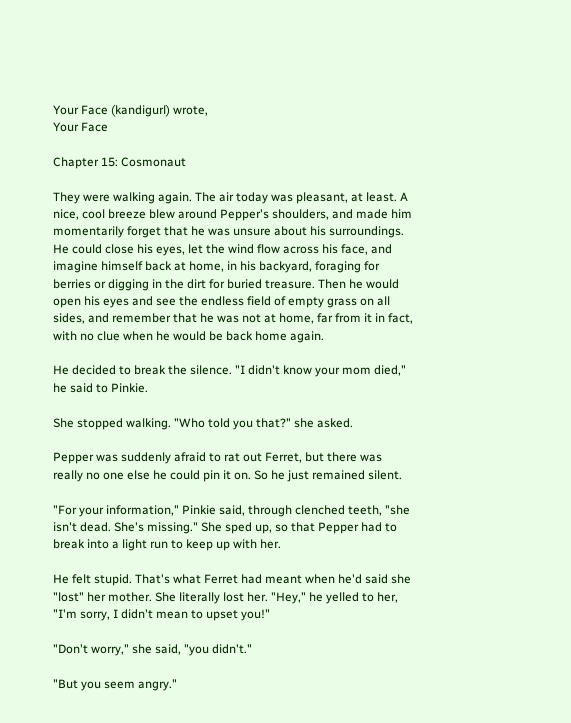Your Face (kandigurl) wrote,
Your Face

Chapter 15: Cosmonaut

They were walking again. The air today was pleasant, at least. A nice, cool breeze blew around Pepper's shoulders, and made him momentarily forget that he was unsure about his surroundings. He could close his eyes, let the wind flow across his face, and imagine himself back at home, in his backyard, foraging for berries or digging in the dirt for buried treasure. Then he would open his eyes and see the endless field of empty grass on all sides, and remember that he was not at home, far from it in fact, with no clue when he would be back home again.

He decided to break the silence. "I didn't know your mom died," he said to Pinkie.

She stopped walking. "Who told you that?" she asked.

Pepper was suddenly afraid to rat out Ferret, but there was really no one else he could pin it on. So he just remained silent.

"For your information," Pinkie said, through clenched teeth, "she isn't dead. She's missing." She sped up, so that Pepper had to break into a light run to keep up with her.

He felt stupid. That's what Ferret had meant when he'd said she "lost" her mother. She literally lost her. "Hey," he yelled to her, "I'm sorry, I didn't mean to upset you!"

"Don't worry," she said, "you didn't."

"But you seem angry."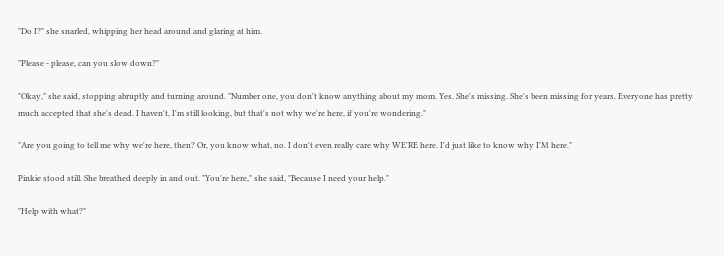"Do I?" she snarled, whipping her head around and glaring at him.

"Please - please, can you slow down?"

"Okay," she said, stopping abruptly and turning around. "Number one, you don't know anything about my mom. Yes. She's missing. She's been missing for years. Everyone has pretty much accepted that she's dead. I haven't, I'm still looking, but that's not why we're here, if you're wondering."

"Are you going to tell me why we're here, then? Or, you know what, no. I don't even really care why WE'RE here. I'd just like to know why I'M here."

Pinkie stood still. She breathed deeply in and out. "You're here," she said, "Because I need your help."

"Help with what?"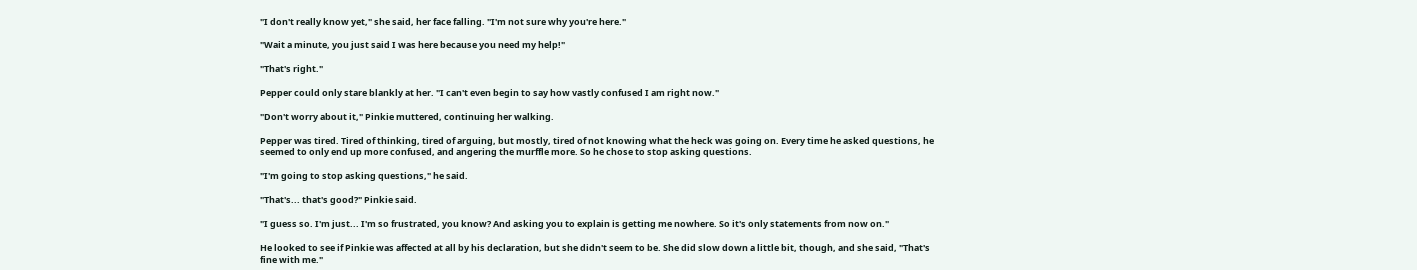"I don't really know yet," she said, her face falling. "I'm not sure why you're here."

"Wait a minute, you just said I was here because you need my help!"

"That's right."

Pepper could only stare blankly at her. "I can't even begin to say how vastly confused I am right now."

"Don't worry about it," Pinkie muttered, continuing her walking.

Pepper was tired. Tired of thinking, tired of arguing, but mostly, tired of not knowing what the heck was going on. Every time he asked questions, he seemed to only end up more confused, and angering the murffle more. So he chose to stop asking questions.

"I'm going to stop asking questions," he said.

"That's... that's good?" Pinkie said.

"I guess so. I'm just... I'm so frustrated, you know? And asking you to explain is getting me nowhere. So it's only statements from now on."

He looked to see if Pinkie was affected at all by his declaration, but she didn't seem to be. She did slow down a little bit, though, and she said, "That's fine with me."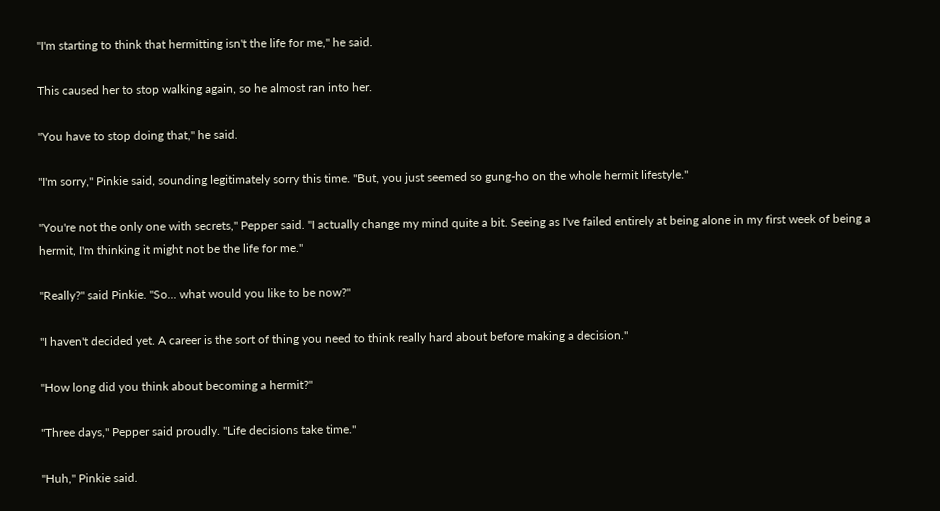"I'm starting to think that hermitting isn't the life for me," he said.

This caused her to stop walking again, so he almost ran into her.

"You have to stop doing that," he said.

"I'm sorry," Pinkie said, sounding legitimately sorry this time. "But, you just seemed so gung-ho on the whole hermit lifestyle."

"You're not the only one with secrets," Pepper said. "I actually change my mind quite a bit. Seeing as I've failed entirely at being alone in my first week of being a hermit, I'm thinking it might not be the life for me."

"Really?" said Pinkie. "So... what would you like to be now?"

"I haven't decided yet. A career is the sort of thing you need to think really hard about before making a decision."

"How long did you think about becoming a hermit?"

"Three days," Pepper said proudly. "Life decisions take time."

"Huh," Pinkie said.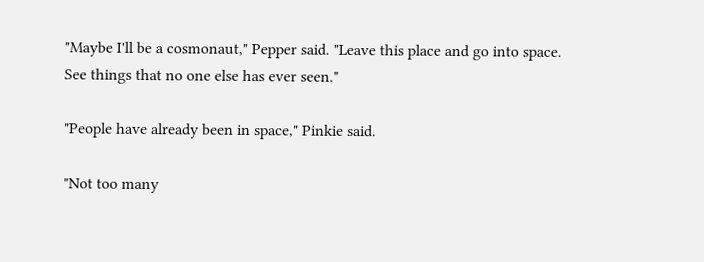"Maybe I'll be a cosmonaut," Pepper said. "Leave this place and go into space. See things that no one else has ever seen."

"People have already been in space," Pinkie said.

"Not too many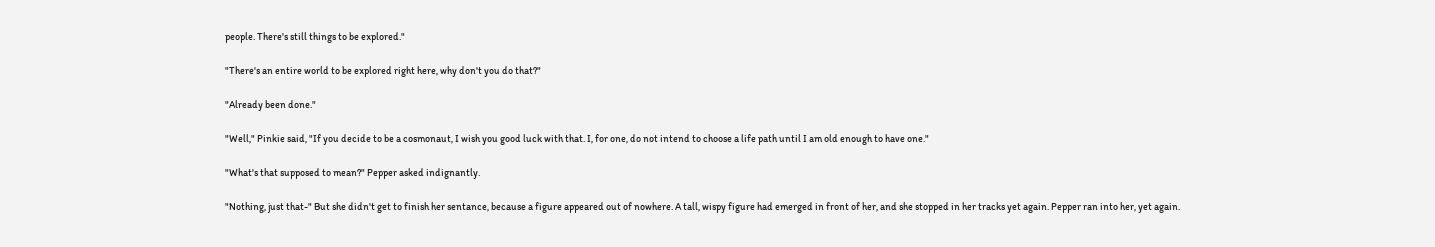people. There's still things to be explored."

"There's an entire world to be explored right here, why don't you do that?"

"Already been done."

"Well," Pinkie said, "If you decide to be a cosmonaut, I wish you good luck with that. I, for one, do not intend to choose a life path until I am old enough to have one."

"What's that supposed to mean?" Pepper asked indignantly.

"Nothing, just that-" But she didn't get to finish her sentance, because a figure appeared out of nowhere. A tall, wispy figure had emerged in front of her, and she stopped in her tracks yet again. Pepper ran into her, yet again.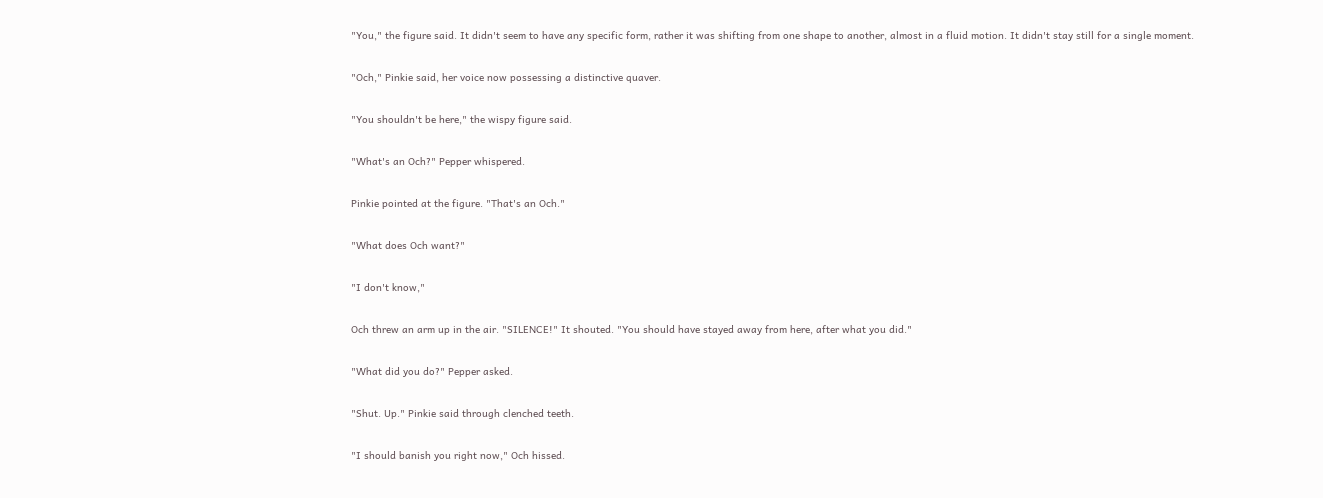"You," the figure said. It didn't seem to have any specific form, rather it was shifting from one shape to another, almost in a fluid motion. It didn't stay still for a single moment.

"Och," Pinkie said, her voice now possessing a distinctive quaver.

"You shouldn't be here," the wispy figure said.

"What's an Och?" Pepper whispered.

Pinkie pointed at the figure. "That's an Och."

"What does Och want?"

"I don't know,"

Och threw an arm up in the air. "SILENCE!" It shouted. "You should have stayed away from here, after what you did."

"What did you do?" Pepper asked.

"Shut. Up." Pinkie said through clenched teeth.

"I should banish you right now," Och hissed.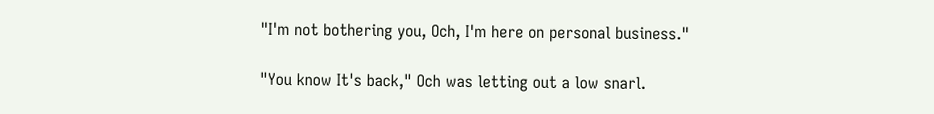"I'm not bothering you, Och, I'm here on personal business."

"You know It's back," Och was letting out a low snarl.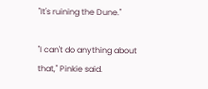"It's ruining the Dune."

"I can't do anything about that," Pinkie said.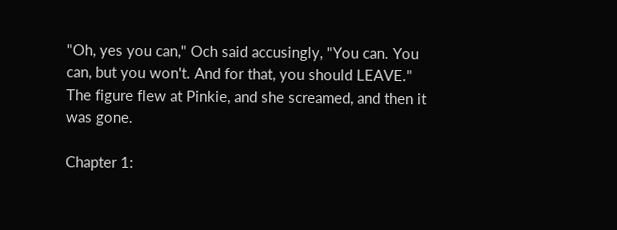"Oh, yes you can," Och said accusingly, "You can. You can, but you won't. And for that, you should LEAVE." The figure flew at Pinkie, and she screamed, and then it was gone.

Chapter 1: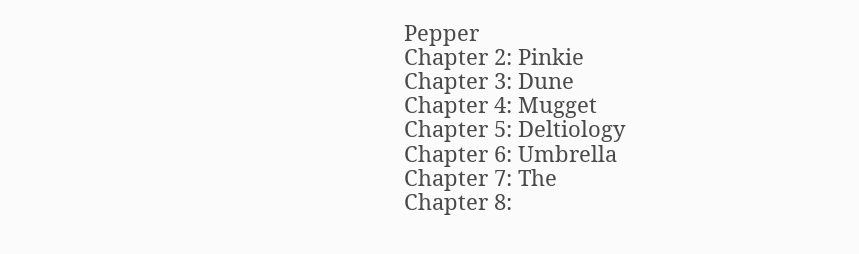Pepper
Chapter 2: Pinkie
Chapter 3: Dune
Chapter 4: Mugget
Chapter 5: Deltiology
Chapter 6: Umbrella
Chapter 7: The
Chapter 8: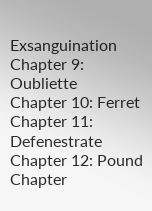Exsanguination
Chapter 9: Oubliette
Chapter 10: Ferret
Chapter 11: Defenestrate
Chapter 12: Pound
Chapter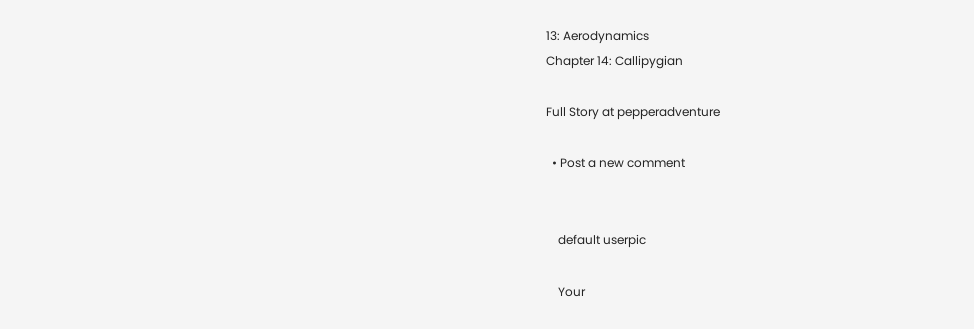13: Aerodynamics
Chapter 14: Callipygian

Full Story at pepperadventure

  • Post a new comment


    default userpic

    Your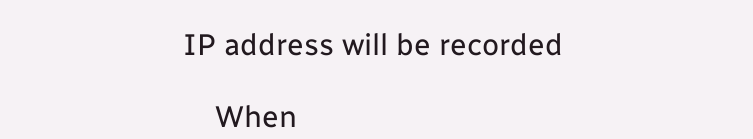IP address will be recorded

    When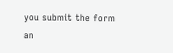you submit the form an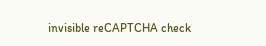invisible reCAPTCHA check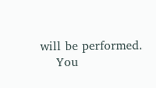will be performed.
    You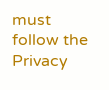must follow the Privacy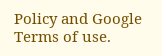Policy and Google Terms of use.